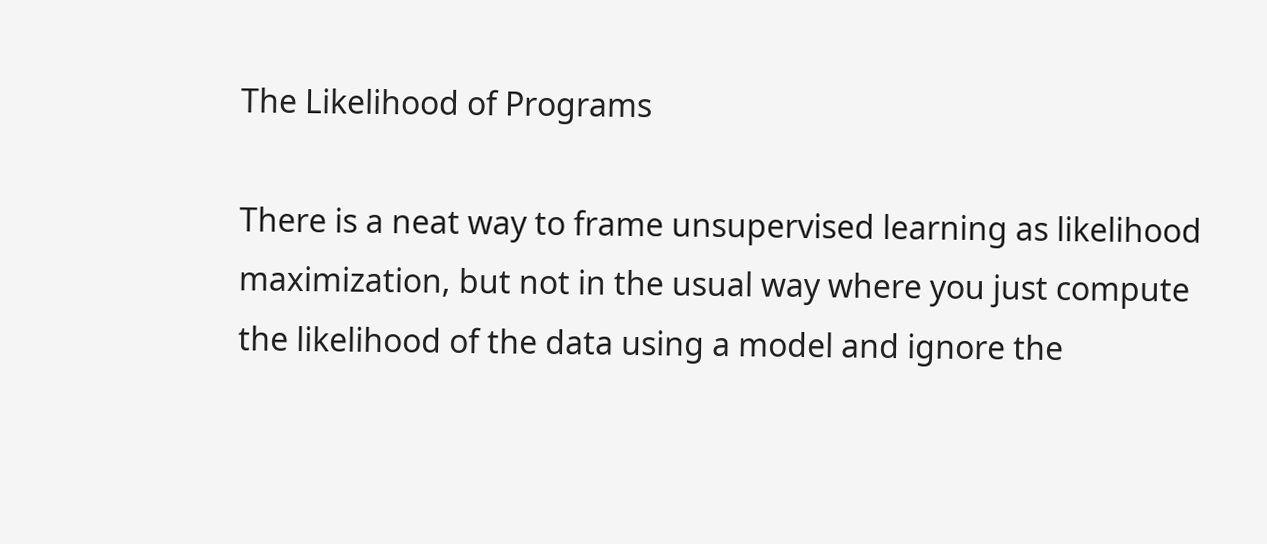The Likelihood of Programs

There is a neat way to frame unsupervised learning as likelihood maximization, but not in the usual way where you just compute the likelihood of the data using a model and ignore the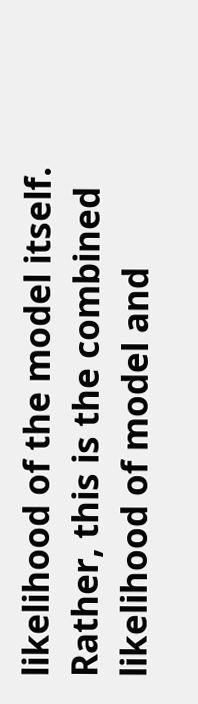likelihood of the model itself. Rather, this is the combined likelihood of model and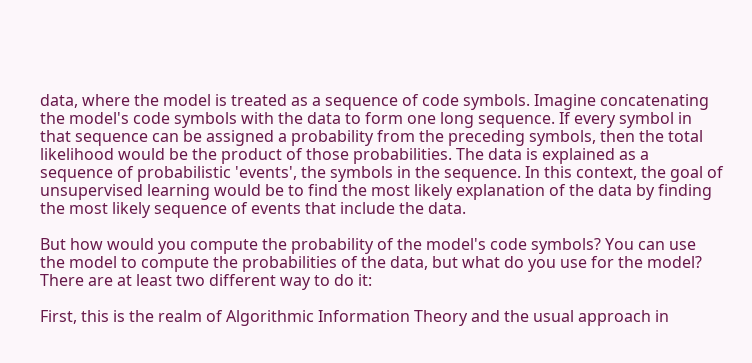data, where the model is treated as a sequence of code symbols. Imagine concatenating the model's code symbols with the data to form one long sequence. If every symbol in that sequence can be assigned a probability from the preceding symbols, then the total likelihood would be the product of those probabilities. The data is explained as a sequence of probabilistic 'events', the symbols in the sequence. In this context, the goal of unsupervised learning would be to find the most likely explanation of the data by finding the most likely sequence of events that include the data.

But how would you compute the probability of the model's code symbols? You can use the model to compute the probabilities of the data, but what do you use for the model? There are at least two different way to do it:

First, this is the realm of Algorithmic Information Theory and the usual approach in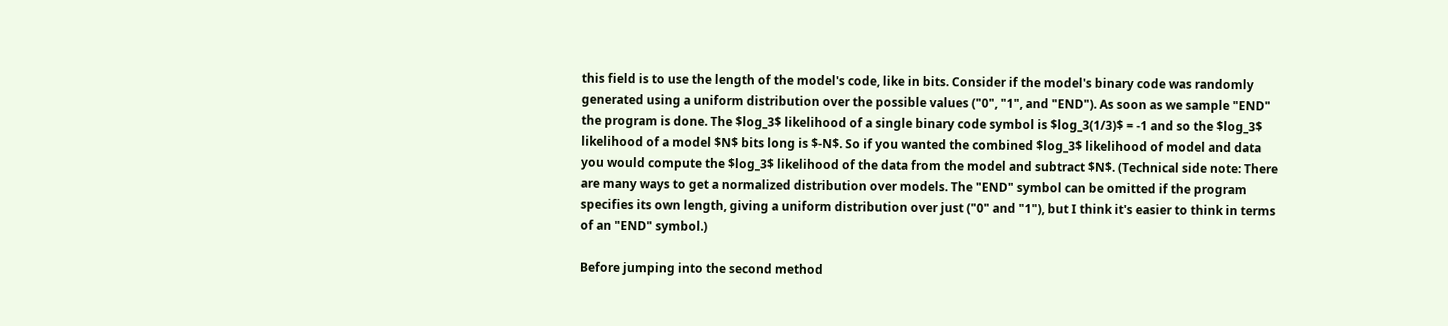this field is to use the length of the model's code, like in bits. Consider if the model's binary code was randomly generated using a uniform distribution over the possible values ("0", "1", and "END"). As soon as we sample "END" the program is done. The $log_3$ likelihood of a single binary code symbol is $log_3(1/3)$ = -1 and so the $log_3$ likelihood of a model $N$ bits long is $-N$. So if you wanted the combined $log_3$ likelihood of model and data you would compute the $log_3$ likelihood of the data from the model and subtract $N$. (Technical side note: There are many ways to get a normalized distribution over models. The "END" symbol can be omitted if the program specifies its own length, giving a uniform distribution over just ("0" and "1"), but I think it's easier to think in terms of an "END" symbol.)

Before jumping into the second method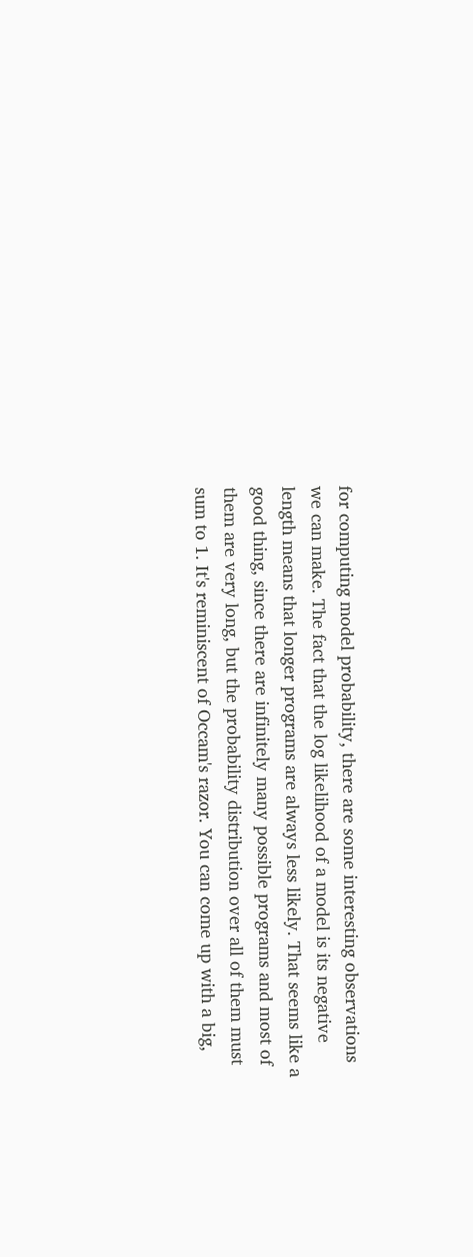for computing model probability, there are some interesting observations we can make. The fact that the log likelihood of a model is its negative length means that longer programs are always less likely. That seems like a good thing, since there are infinitely many possible programs and most of them are very long, but the probability distribution over all of them must sum to 1. It's reminiscent of Occam's razor. You can come up with a big,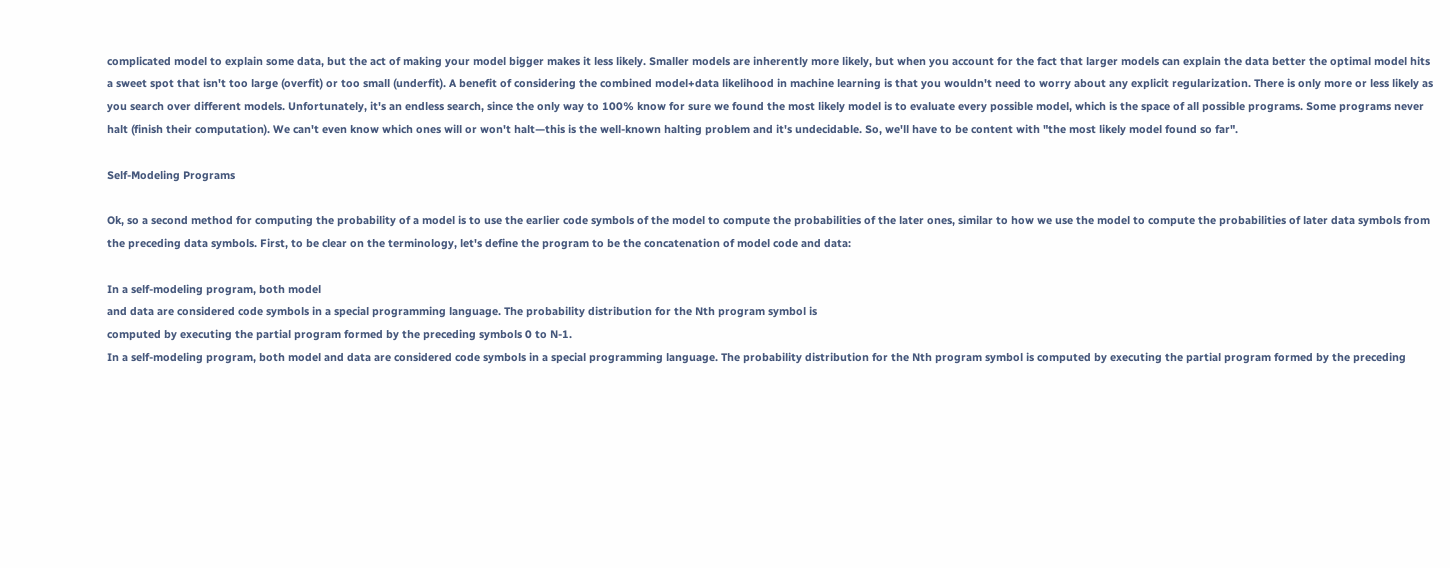complicated model to explain some data, but the act of making your model bigger makes it less likely. Smaller models are inherently more likely, but when you account for the fact that larger models can explain the data better the optimal model hits a sweet spot that isn't too large (overfit) or too small (underfit). A benefit of considering the combined model+data likelihood in machine learning is that you wouldn't need to worry about any explicit regularization. There is only more or less likely as you search over different models. Unfortunately, it's an endless search, since the only way to 100% know for sure we found the most likely model is to evaluate every possible model, which is the space of all possible programs. Some programs never halt (finish their computation). We can't even know which ones will or won't halt—this is the well-known halting problem and it's undecidable. So, we'll have to be content with "the most likely model found so far".

Self-Modeling Programs

Ok, so a second method for computing the probability of a model is to use the earlier code symbols of the model to compute the probabilities of the later ones, similar to how we use the model to compute the probabilities of later data symbols from the preceding data symbols. First, to be clear on the terminology, let's define the program to be the concatenation of model code and data:

In a self-modeling program, both model
and data are considered code symbols in a special programming language. The probability distribution for the Nth program symbol is
computed by executing the partial program formed by the preceding symbols 0 to N-1.
In a self-modeling program, both model and data are considered code symbols in a special programming language. The probability distribution for the Nth program symbol is computed by executing the partial program formed by the preceding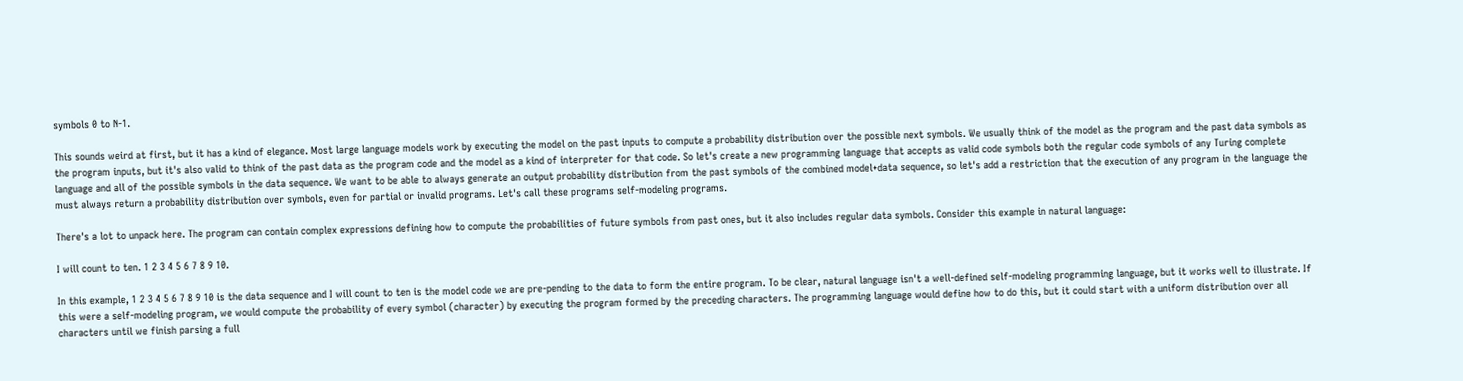symbols 0 to N-1.

This sounds weird at first, but it has a kind of elegance. Most large language models work by executing the model on the past inputs to compute a probability distribution over the possible next symbols. We usually think of the model as the program and the past data symbols as the program inputs, but it's also valid to think of the past data as the program code and the model as a kind of interpreter for that code. So let's create a new programming language that accepts as valid code symbols both the regular code symbols of any Turing complete language and all of the possible symbols in the data sequence. We want to be able to always generate an output probability distribution from the past symbols of the combined model+data sequence, so let's add a restriction that the execution of any program in the language the must always return a probability distribution over symbols, even for partial or invalid programs. Let's call these programs self-modeling programs.

There's a lot to unpack here. The program can contain complex expressions defining how to compute the probabilities of future symbols from past ones, but it also includes regular data symbols. Consider this example in natural language:

I will count to ten. 1 2 3 4 5 6 7 8 9 10.

In this example, 1 2 3 4 5 6 7 8 9 10 is the data sequence and I will count to ten is the model code we are pre-pending to the data to form the entire program. To be clear, natural language isn't a well-defined self-modeling programming language, but it works well to illustrate. If this were a self-modeling program, we would compute the probability of every symbol (character) by executing the program formed by the preceding characters. The programming language would define how to do this, but it could start with a uniform distribution over all characters until we finish parsing a full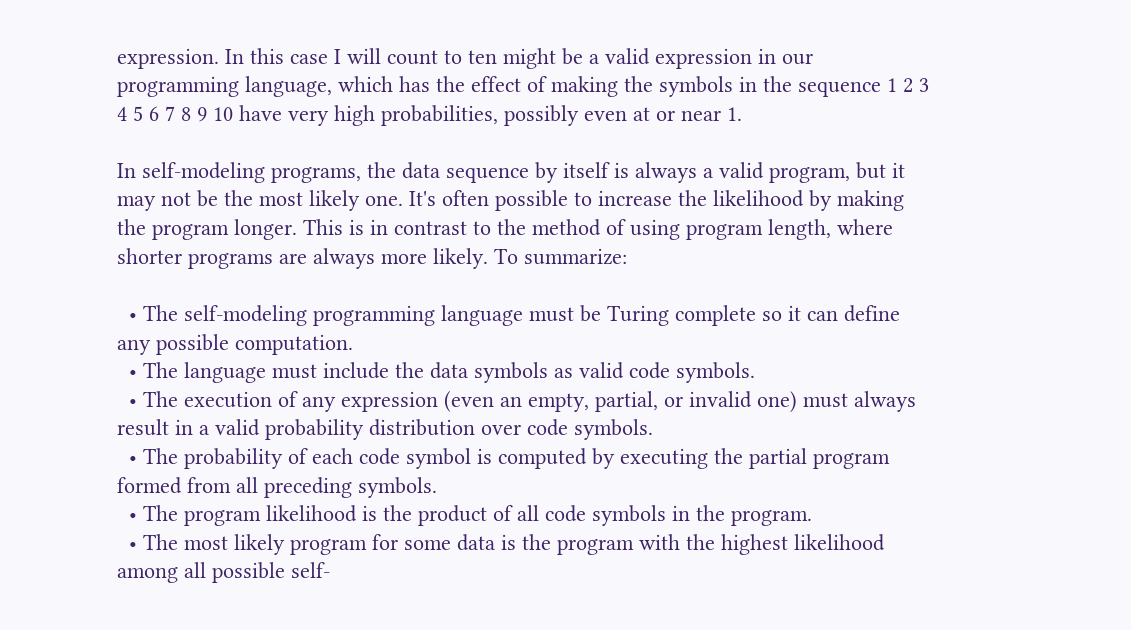expression. In this case I will count to ten might be a valid expression in our programming language, which has the effect of making the symbols in the sequence 1 2 3 4 5 6 7 8 9 10 have very high probabilities, possibly even at or near 1.

In self-modeling programs, the data sequence by itself is always a valid program, but it may not be the most likely one. It's often possible to increase the likelihood by making the program longer. This is in contrast to the method of using program length, where shorter programs are always more likely. To summarize:

  • The self-modeling programming language must be Turing complete so it can define any possible computation.
  • The language must include the data symbols as valid code symbols.
  • The execution of any expression (even an empty, partial, or invalid one) must always result in a valid probability distribution over code symbols.
  • The probability of each code symbol is computed by executing the partial program formed from all preceding symbols.
  • The program likelihood is the product of all code symbols in the program.
  • The most likely program for some data is the program with the highest likelihood among all possible self-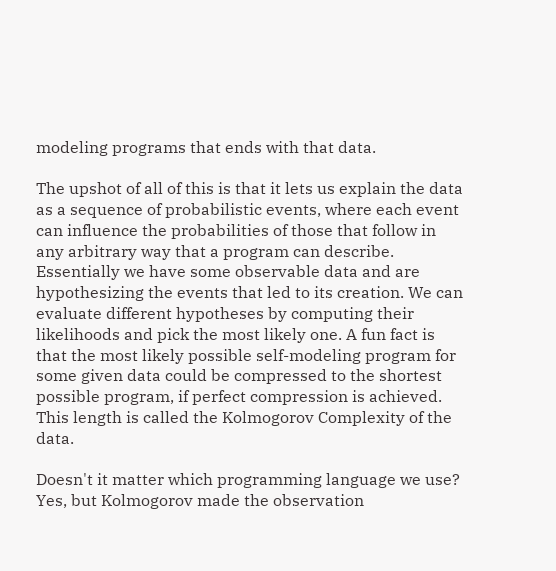modeling programs that ends with that data.

The upshot of all of this is that it lets us explain the data as a sequence of probabilistic events, where each event can influence the probabilities of those that follow in any arbitrary way that a program can describe. Essentially we have some observable data and are hypothesizing the events that led to its creation. We can evaluate different hypotheses by computing their likelihoods and pick the most likely one. A fun fact is that the most likely possible self-modeling program for some given data could be compressed to the shortest possible program, if perfect compression is achieved. This length is called the Kolmogorov Complexity of the data.

Doesn't it matter which programming language we use? Yes, but Kolmogorov made the observation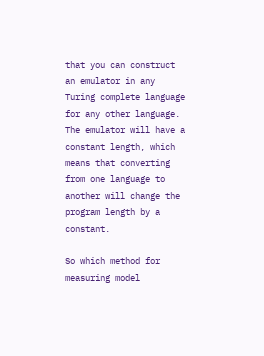that you can construct an emulator in any Turing complete language for any other language. The emulator will have a constant length, which means that converting from one language to another will change the program length by a constant.

So which method for measuring model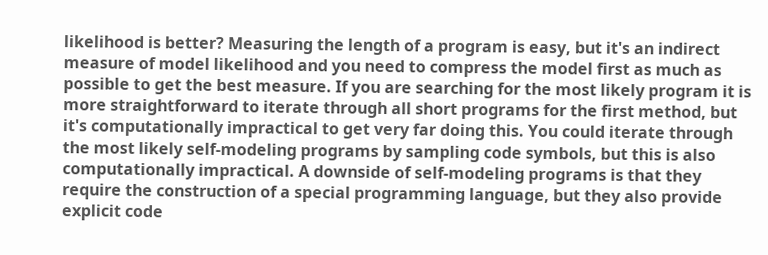likelihood is better? Measuring the length of a program is easy, but it's an indirect measure of model likelihood and you need to compress the model first as much as possible to get the best measure. If you are searching for the most likely program it is more straightforward to iterate through all short programs for the first method, but it's computationally impractical to get very far doing this. You could iterate through the most likely self-modeling programs by sampling code symbols, but this is also computationally impractical. A downside of self-modeling programs is that they require the construction of a special programming language, but they also provide explicit code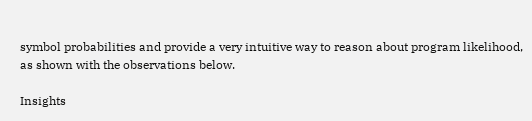symbol probabilities and provide a very intuitive way to reason about program likelihood, as shown with the observations below.

Insights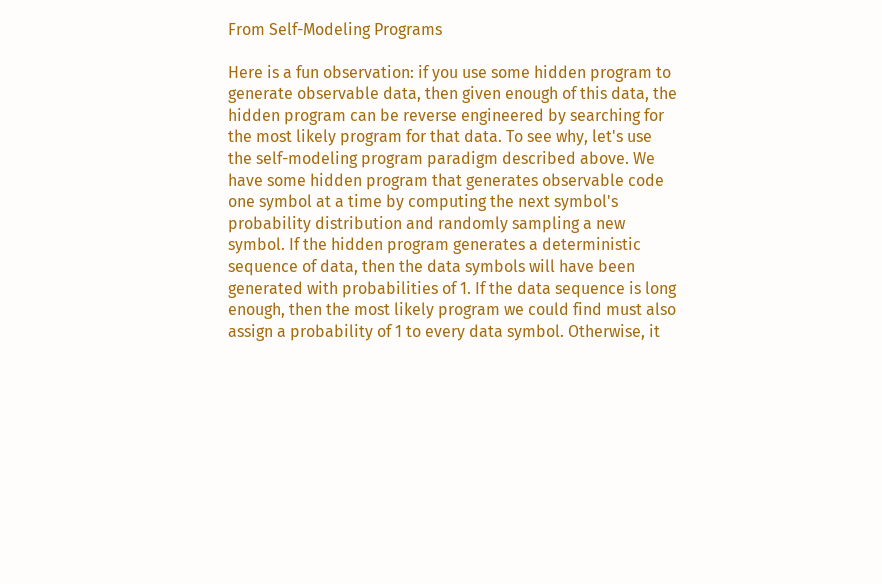From Self-Modeling Programs

Here is a fun observation: if you use some hidden program to generate observable data, then given enough of this data, the hidden program can be reverse engineered by searching for the most likely program for that data. To see why, let's use the self-modeling program paradigm described above. We have some hidden program that generates observable code one symbol at a time by computing the next symbol's probability distribution and randomly sampling a new symbol. If the hidden program generates a deterministic sequence of data, then the data symbols will have been generated with probabilities of 1. If the data sequence is long enough, then the most likely program we could find must also assign a probability of 1 to every data symbol. Otherwise, it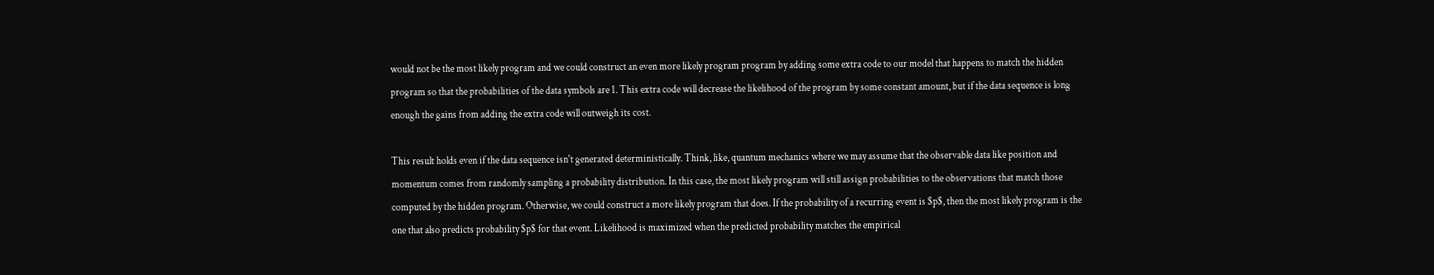would not be the most likely program and we could construct an even more likely program program by adding some extra code to our model that happens to match the hidden program so that the probabilities of the data symbols are 1. This extra code will decrease the likelihood of the program by some constant amount, but if the data sequence is long enough the gains from adding the extra code will outweigh its cost.

This result holds even if the data sequence isn't generated deterministically. Think, like, quantum mechanics where we may assume that the observable data like position and momentum comes from randomly sampling a probability distribution. In this case, the most likely program will still assign probabilities to the observations that match those computed by the hidden program. Otherwise, we could construct a more likely program that does. If the probability of a recurring event is $p$, then the most likely program is the one that also predicts probability $p$ for that event. Likelihood is maximized when the predicted probability matches the empirical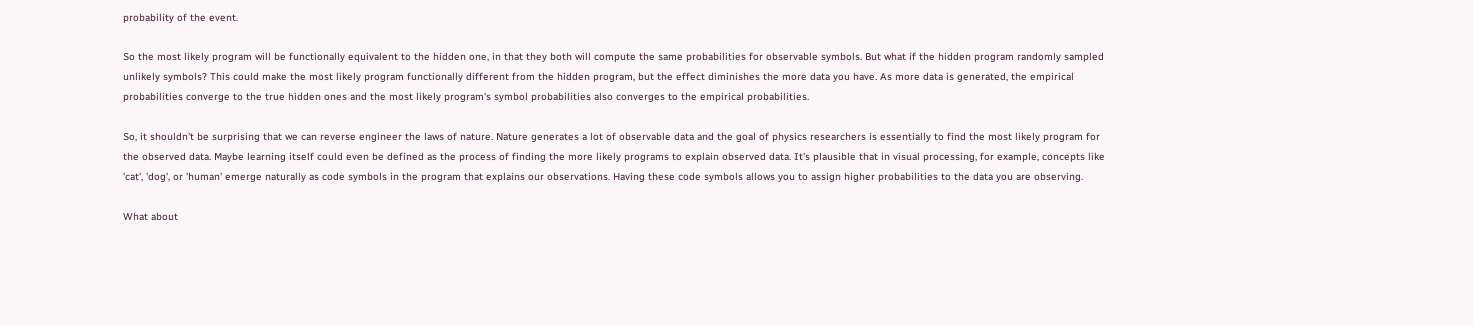probability of the event.

So the most likely program will be functionally equivalent to the hidden one, in that they both will compute the same probabilities for observable symbols. But what if the hidden program randomly sampled unlikely symbols? This could make the most likely program functionally different from the hidden program, but the effect diminishes the more data you have. As more data is generated, the empirical probabilities converge to the true hidden ones and the most likely program's symbol probabilities also converges to the empirical probabilities.

So, it shouldn't be surprising that we can reverse engineer the laws of nature. Nature generates a lot of observable data and the goal of physics researchers is essentially to find the most likely program for the observed data. Maybe learning itself could even be defined as the process of finding the more likely programs to explain observed data. It's plausible that in visual processing, for example, concepts like 'cat', 'dog', or 'human' emerge naturally as code symbols in the program that explains our observations. Having these code symbols allows you to assign higher probabilities to the data you are observing.

What about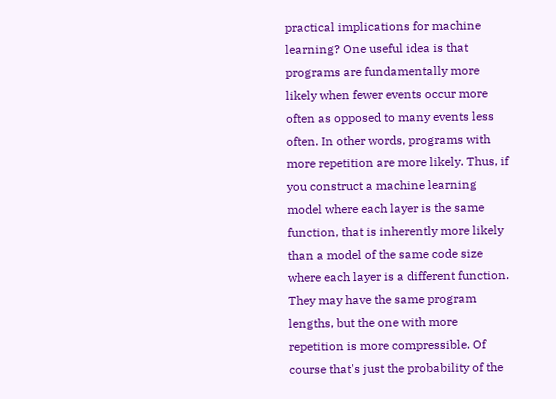practical implications for machine learning? One useful idea is that programs are fundamentally more likely when fewer events occur more often as opposed to many events less often. In other words, programs with more repetition are more likely. Thus, if you construct a machine learning model where each layer is the same function, that is inherently more likely than a model of the same code size where each layer is a different function. They may have the same program lengths, but the one with more repetition is more compressible. Of course that's just the probability of the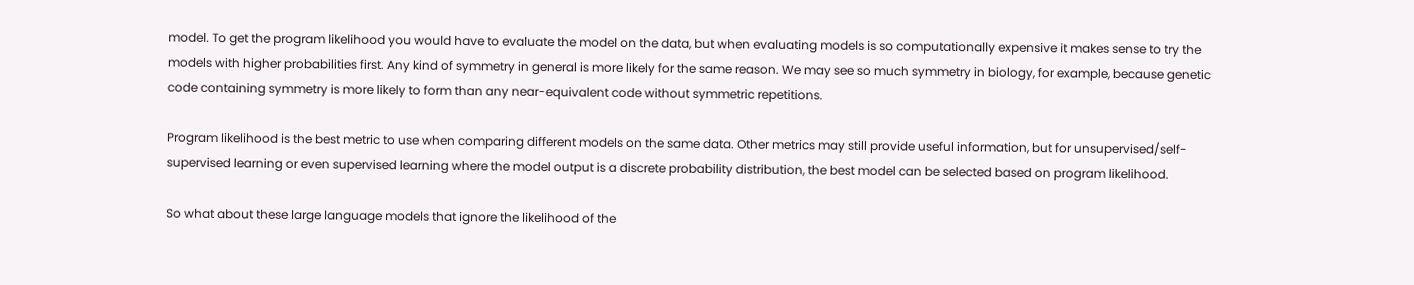model. To get the program likelihood you would have to evaluate the model on the data, but when evaluating models is so computationally expensive it makes sense to try the models with higher probabilities first. Any kind of symmetry in general is more likely for the same reason. We may see so much symmetry in biology, for example, because genetic code containing symmetry is more likely to form than any near-equivalent code without symmetric repetitions.

Program likelihood is the best metric to use when comparing different models on the same data. Other metrics may still provide useful information, but for unsupervised/self-supervised learning or even supervised learning where the model output is a discrete probability distribution, the best model can be selected based on program likelihood.

So what about these large language models that ignore the likelihood of the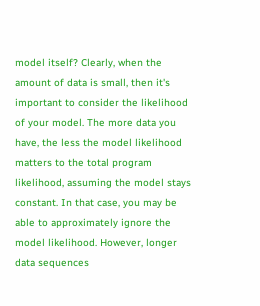model itself? Clearly, when the amount of data is small, then it's important to consider the likelihood of your model. The more data you have, the less the model likelihood matters to the total program likelihood, assuming the model stays constant. In that case, you may be able to approximately ignore the model likelihood. However, longer data sequences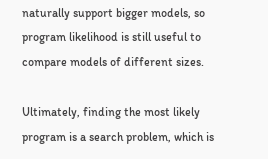naturally support bigger models, so program likelihood is still useful to compare models of different sizes.

Ultimately, finding the most likely program is a search problem, which is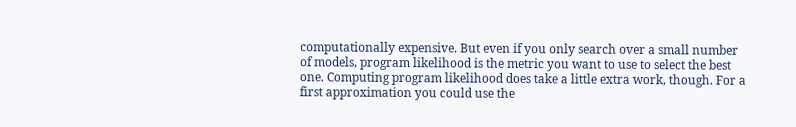computationally expensive. But even if you only search over a small number of models, program likelihood is the metric you want to use to select the best one. Computing program likelihood does take a little extra work, though. For a first approximation you could use the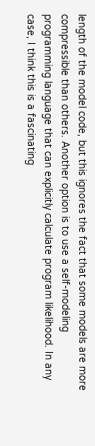length of the model code, but this ignores the fact that some models are more compressible than others. Another option is to use a self-modeling programming language that can explicitly calculate program likelihood. In any case, I think this is a fascinating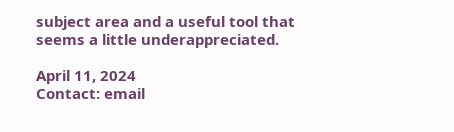subject area and a useful tool that seems a little underappreciated.

April 11, 2024
Contact: email